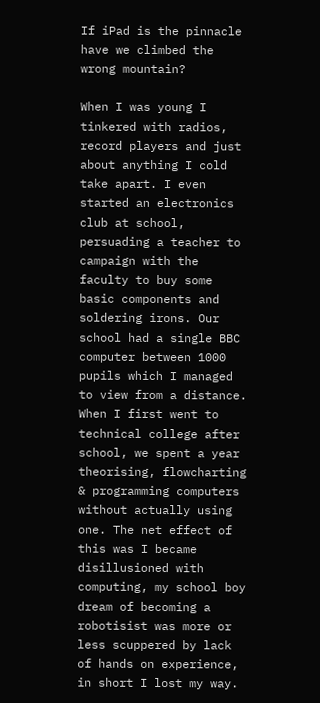If iPad is the pinnacle have we climbed the wrong mountain?

When I was young I tinkered with radios, record players and just about anything I cold take apart. I even started an electronics club at school, persuading a teacher to campaign with the faculty to buy some basic components and soldering irons. Our school had a single BBC computer between 1000 pupils which I managed to view from a distance. When I first went to technical college after school, we spent a year theorising, flowcharting & programming computers without actually using one. The net effect of this was I became disillusioned with computing, my school boy dream of becoming a robotisist was more or less scuppered by lack of hands on experience, in short I lost my way.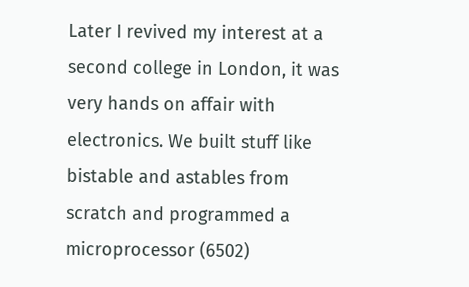Later I revived my interest at a second college in London, it was very hands on affair with electronics. We built stuff like bistable and astables from scratch and programmed a microprocessor (6502)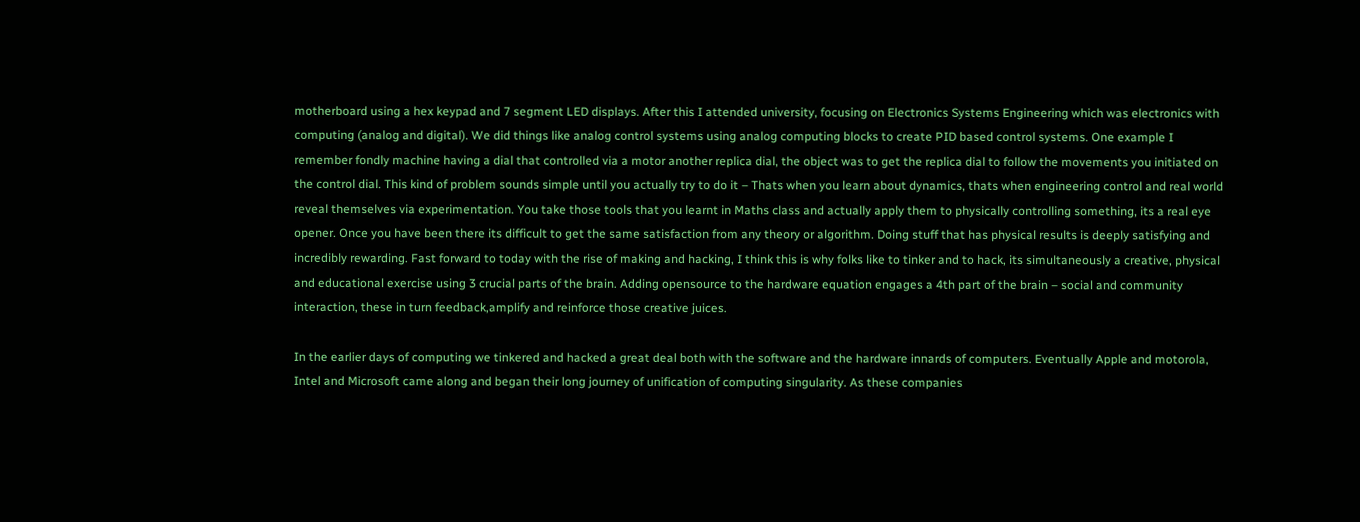motherboard using a hex keypad and 7 segment LED displays. After this I attended university, focusing on Electronics Systems Engineering which was electronics with computing (analog and digital). We did things like analog control systems using analog computing blocks to create PID based control systems. One example I remember fondly machine having a dial that controlled via a motor another replica dial, the object was to get the replica dial to follow the movements you initiated on the control dial. This kind of problem sounds simple until you actually try to do it – Thats when you learn about dynamics, thats when engineering control and real world reveal themselves via experimentation. You take those tools that you learnt in Maths class and actually apply them to physically controlling something, its a real eye opener. Once you have been there its difficult to get the same satisfaction from any theory or algorithm. Doing stuff that has physical results is deeply satisfying and incredibly rewarding. Fast forward to today with the rise of making and hacking, I think this is why folks like to tinker and to hack, its simultaneously a creative, physical and educational exercise using 3 crucial parts of the brain. Adding opensource to the hardware equation engages a 4th part of the brain – social and community interaction, these in turn feedback,amplify and reinforce those creative juices.

In the earlier days of computing we tinkered and hacked a great deal both with the software and the hardware innards of computers. Eventually Apple and motorola, Intel and Microsoft came along and began their long journey of unification of computing singularity. As these companies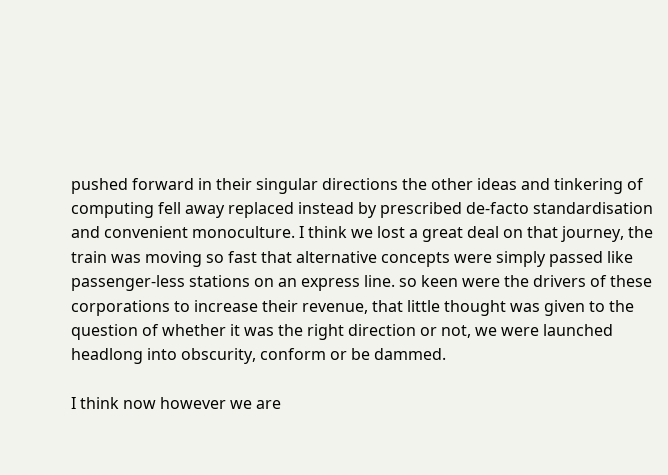pushed forward in their singular directions the other ideas and tinkering of computing fell away replaced instead by prescribed de-facto standardisation and convenient monoculture. I think we lost a great deal on that journey, the train was moving so fast that alternative concepts were simply passed like passenger-less stations on an express line. so keen were the drivers of these corporations to increase their revenue, that little thought was given to the question of whether it was the right direction or not, we were launched headlong into obscurity, conform or be dammed.

I think now however we are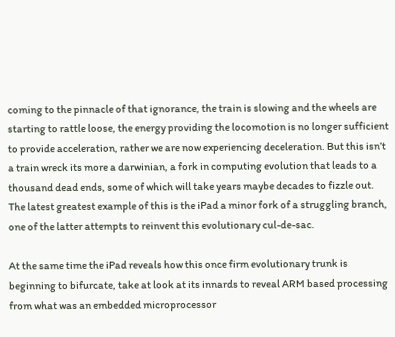coming to the pinnacle of that ignorance, the train is slowing and the wheels are starting to rattle loose, the energy providing the locomotion is no longer sufficient to provide acceleration, rather we are now experiencing deceleration. But this isn’t a train wreck its more a darwinian, a fork in computing evolution that leads to a thousand dead ends, some of which will take years maybe decades to fizzle out. The latest greatest example of this is the iPad a minor fork of a struggling branch, one of the latter attempts to reinvent this evolutionary cul-de-sac.

At the same time the iPad reveals how this once firm evolutionary trunk is beginning to bifurcate, take at look at its innards to reveal ARM based processing from what was an embedded microprocessor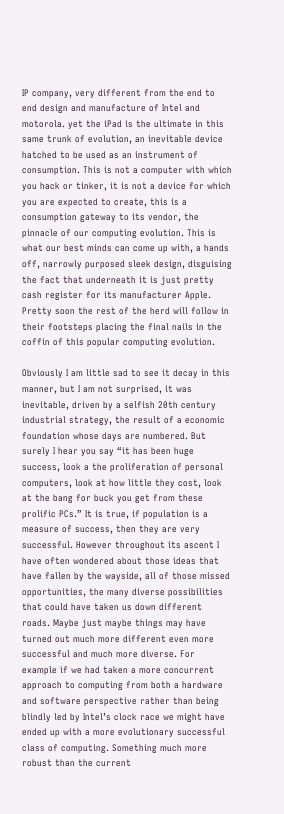IP company, very different from the end to end design and manufacture of Intel and motorola. yet the iPad is the ultimate in this same trunk of evolution, an inevitable device hatched to be used as an instrument of consumption. This is not a computer with which you hack or tinker, it is not a device for which you are expected to create, this is a consumption gateway to its vendor, the pinnacle of our computing evolution. This is what our best minds can come up with, a hands off, narrowly purposed sleek design, disguising the fact that underneath it is just pretty cash register for its manufacturer Apple. Pretty soon the rest of the herd will follow in their footsteps placing the final nails in the coffin of this popular computing evolution.

Obviously I am little sad to see it decay in this manner, but I am not surprised, it was inevitable, driven by a selfish 20th century industrial strategy, the result of a economic foundation whose days are numbered. But surely I hear you say “it has been huge success, look a the proliferation of personal computers, look at how little they cost, look at the bang for buck you get from these prolific PCs.” It is true, if population is a measure of success, then they are very successful. However throughout its ascent I have often wondered about those ideas that have fallen by the wayside, all of those missed opportunities, the many diverse possibilities that could have taken us down different roads. Maybe just maybe things may have turned out much more different even more successful and much more diverse. For example if we had taken a more concurrent approach to computing from both a hardware and software perspective rather than being blindly led by Intel’s clock race we might have ended up with a more evolutionary successful class of computing. Something much more robust than the current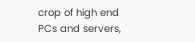crop of high end PCs and servers,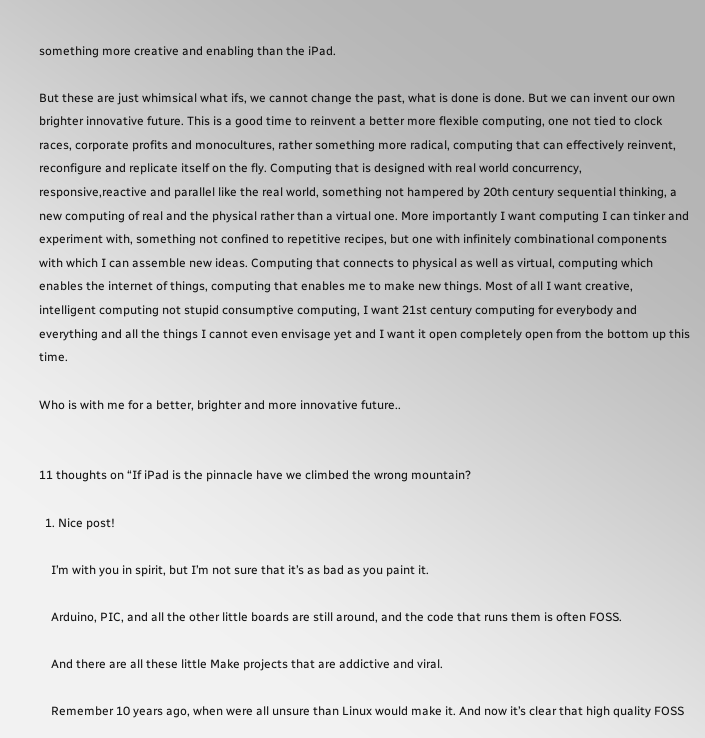something more creative and enabling than the iPad.

But these are just whimsical what ifs, we cannot change the past, what is done is done. But we can invent our own brighter innovative future. This is a good time to reinvent a better more flexible computing, one not tied to clock races, corporate profits and monocultures, rather something more radical, computing that can effectively reinvent, reconfigure and replicate itself on the fly. Computing that is designed with real world concurrency, responsive,reactive and parallel like the real world, something not hampered by 20th century sequential thinking, a new computing of real and the physical rather than a virtual one. More importantly I want computing I can tinker and experiment with, something not confined to repetitive recipes, but one with infinitely combinational components with which I can assemble new ideas. Computing that connects to physical as well as virtual, computing which enables the internet of things, computing that enables me to make new things. Most of all I want creative, intelligent computing not stupid consumptive computing, I want 21st century computing for everybody and everything and all the things I cannot even envisage yet and I want it open completely open from the bottom up this time.

Who is with me for a better, brighter and more innovative future..


11 thoughts on “If iPad is the pinnacle have we climbed the wrong mountain?

  1. Nice post!

    I’m with you in spirit, but I’m not sure that it’s as bad as you paint it.

    Arduino, PIC, and all the other little boards are still around, and the code that runs them is often FOSS.

    And there are all these little Make projects that are addictive and viral.

    Remember 10 years ago, when were all unsure than Linux would make it. And now it’s clear that high quality FOSS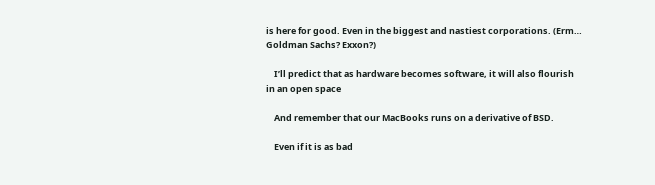is here for good. Even in the biggest and nastiest corporations. (Erm… Goldman Sachs? Exxon?)

    I’ll predict that as hardware becomes software, it will also flourish in an open space

    And remember that our MacBooks runs on a derivative of BSD.

    Even if it is as bad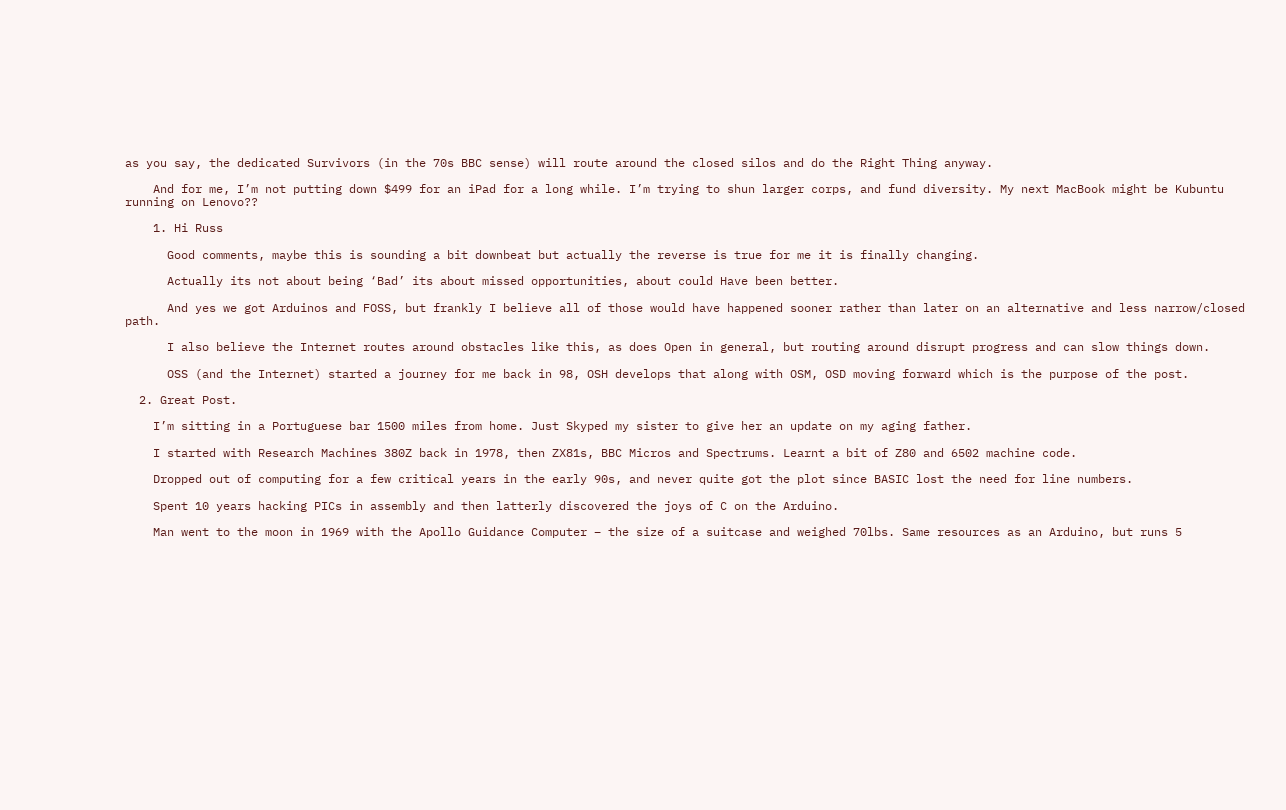as you say, the dedicated Survivors (in the 70s BBC sense) will route around the closed silos and do the Right Thing anyway.

    And for me, I’m not putting down $499 for an iPad for a long while. I’m trying to shun larger corps, and fund diversity. My next MacBook might be Kubuntu running on Lenovo??

    1. Hi Russ

      Good comments, maybe this is sounding a bit downbeat but actually the reverse is true for me it is finally changing.

      Actually its not about being ‘Bad’ its about missed opportunities, about could Have been better.

      And yes we got Arduinos and FOSS, but frankly I believe all of those would have happened sooner rather than later on an alternative and less narrow/closed path.

      I also believe the Internet routes around obstacles like this, as does Open in general, but routing around disrupt progress and can slow things down.

      OSS (and the Internet) started a journey for me back in 98, OSH develops that along with OSM, OSD moving forward which is the purpose of the post.

  2. Great Post.

    I’m sitting in a Portuguese bar 1500 miles from home. Just Skyped my sister to give her an update on my aging father.

    I started with Research Machines 380Z back in 1978, then ZX81s, BBC Micros and Spectrums. Learnt a bit of Z80 and 6502 machine code.

    Dropped out of computing for a few critical years in the early 90s, and never quite got the plot since BASIC lost the need for line numbers.

    Spent 10 years hacking PICs in assembly and then latterly discovered the joys of C on the Arduino.

    Man went to the moon in 1969 with the Apollo Guidance Computer – the size of a suitcase and weighed 70lbs. Same resources as an Arduino, but runs 5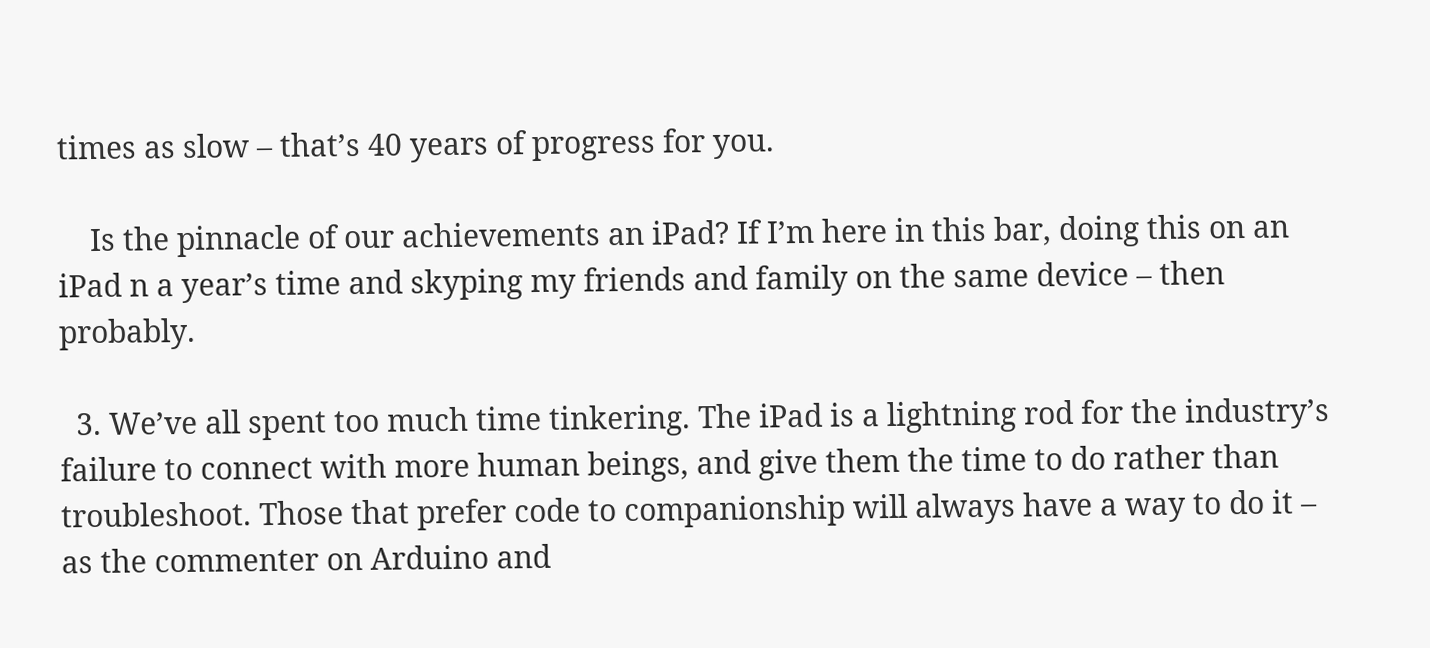times as slow – that’s 40 years of progress for you.

    Is the pinnacle of our achievements an iPad? If I’m here in this bar, doing this on an iPad n a year’s time and skyping my friends and family on the same device – then probably.

  3. We’ve all spent too much time tinkering. The iPad is a lightning rod for the industry’s failure to connect with more human beings, and give them the time to do rather than troubleshoot. Those that prefer code to companionship will always have a way to do it – as the commenter on Arduino and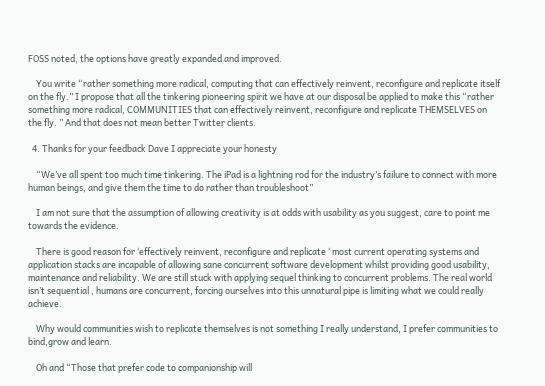FOSS noted, the options have greatly expanded and improved.

    You write “rather something more radical, computing that can effectively reinvent, reconfigure and replicate itself on the fly.” I propose that all the tinkering pioneering spirit we have at our disposal be applied to make this “rather something more radical, COMMUNITIES that can effectively reinvent, reconfigure and replicate THEMSELVES on the fly. ” And that does not mean better Twitter clients.

  4. Thanks for your feedback Dave I appreciate your honesty

    “We’ve all spent too much time tinkering. The iPad is a lightning rod for the industry’s failure to connect with more human beings, and give them the time to do rather than troubleshoot”

    I am not sure that the assumption of allowing creativity is at odds with usability as you suggest, care to point me towards the evidence.

    There is good reason for ‘effectively reinvent, reconfigure and replicate ‘ most current operating systems and application stacks are incapable of allowing sane concurrent software development whilst providing good usability, maintenance and reliability. We are still stuck with applying sequel thinking to concurrent problems. The real world isn’t sequential , humans are concurrent, forcing ourselves into this unnatural pipe is limiting what we could really achieve.

    Why would communities wish to replicate themselves is not something I really understand, I prefer communities to bind,grow and learn.

    Oh and “Those that prefer code to companionship will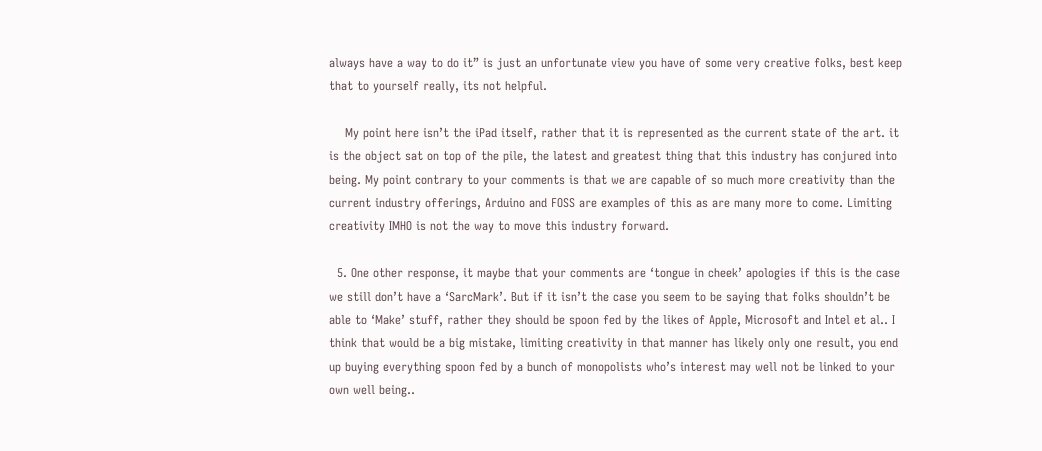always have a way to do it” is just an unfortunate view you have of some very creative folks, best keep that to yourself really, its not helpful.

    My point here isn’t the iPad itself, rather that it is represented as the current state of the art. it is the object sat on top of the pile, the latest and greatest thing that this industry has conjured into being. My point contrary to your comments is that we are capable of so much more creativity than the current industry offerings, Arduino and FOSS are examples of this as are many more to come. Limiting creativity IMHO is not the way to move this industry forward.

  5. One other response, it maybe that your comments are ‘tongue in cheek’ apologies if this is the case we still don’t have a ‘SarcMark’. But if it isn’t the case you seem to be saying that folks shouldn’t be able to ‘Make’ stuff, rather they should be spoon fed by the likes of Apple, Microsoft and Intel et al.. I think that would be a big mistake, limiting creativity in that manner has likely only one result, you end up buying everything spoon fed by a bunch of monopolists who’s interest may well not be linked to your own well being..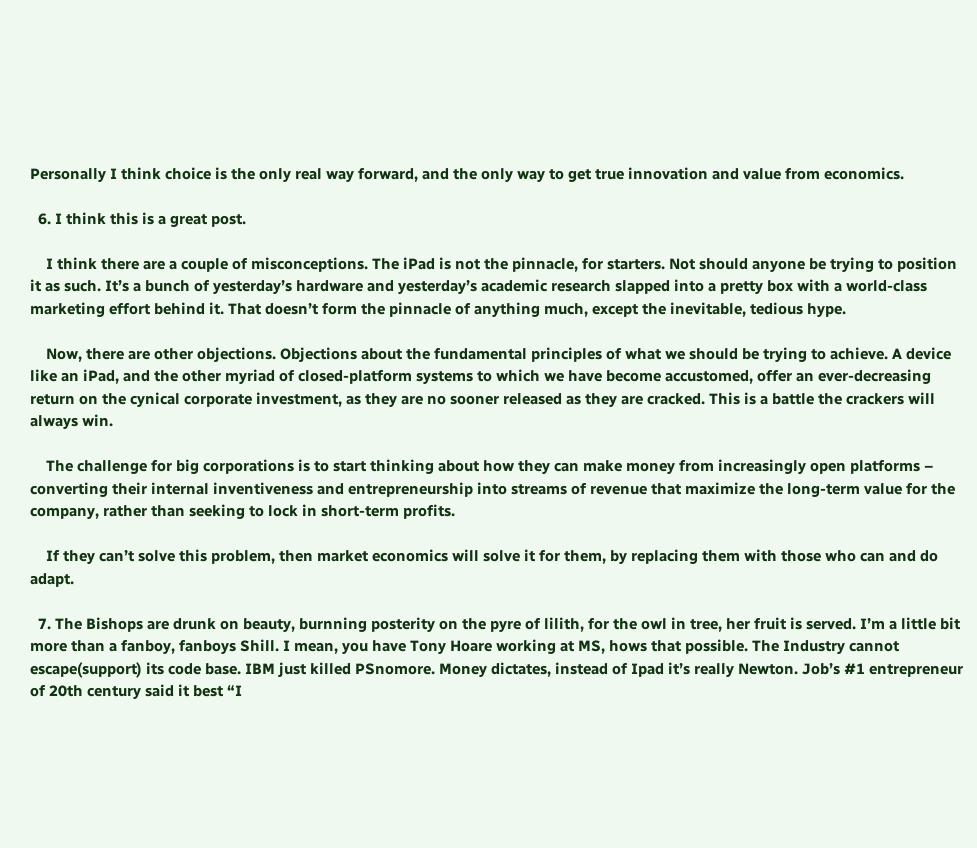Personally I think choice is the only real way forward, and the only way to get true innovation and value from economics.

  6. I think this is a great post.

    I think there are a couple of misconceptions. The iPad is not the pinnacle, for starters. Not should anyone be trying to position it as such. It’s a bunch of yesterday’s hardware and yesterday’s academic research slapped into a pretty box with a world-class marketing effort behind it. That doesn’t form the pinnacle of anything much, except the inevitable, tedious hype.

    Now, there are other objections. Objections about the fundamental principles of what we should be trying to achieve. A device like an iPad, and the other myriad of closed-platform systems to which we have become accustomed, offer an ever-decreasing return on the cynical corporate investment, as they are no sooner released as they are cracked. This is a battle the crackers will always win.

    The challenge for big corporations is to start thinking about how they can make money from increasingly open platforms – converting their internal inventiveness and entrepreneurship into streams of revenue that maximize the long-term value for the company, rather than seeking to lock in short-term profits.

    If they can’t solve this problem, then market economics will solve it for them, by replacing them with those who can and do adapt.

  7. The Bishops are drunk on beauty, burnning posterity on the pyre of lilith, for the owl in tree, her fruit is served. I’m a little bit more than a fanboy, fanboys Shill. I mean, you have Tony Hoare working at MS, hows that possible. The Industry cannot escape(support) its code base. IBM just killed PSnomore. Money dictates, instead of Ipad it’s really Newton. Job’s #1 entrepreneur of 20th century said it best “I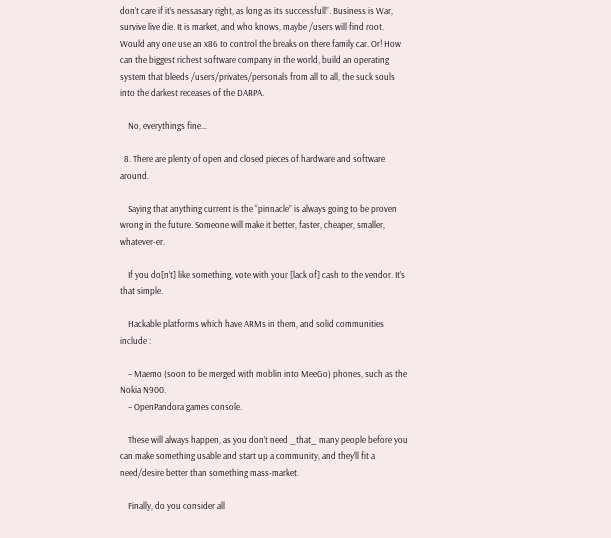don’t care if it’s nessasary right, as long as its successfull”. Business is War, survive live die. It is market, and who knows, maybe /users will find root. Would any one use an x86 to control the breaks on there family car. Or! How can the biggest richest software company in the world, build an operating system that bleeds /users/privates/personals from all to all, the suck souls into the darkest receases of the DARPA.

    No, everythings fine…

  8. There are plenty of open and closed pieces of hardware and software around.

    Saying that anything current is the “pinnacle” is always going to be proven wrong in the future. Someone will make it better, faster, cheaper, smaller, whatever-er.

    If you do[n’t] like something, vote with your [lack of] cash to the vendor. It’s that simple.

    Hackable platforms which have ARMs in them, and solid communities include :

    – Maemo (soon to be merged with moblin into MeeGo) phones, such as the Nokia N900.
    – OpenPandora games console.

    These will always happen, as you don’t need _that_ many people before you can make something usable and start up a community, and they’ll fit a need/desire better than something mass-market.

    Finally, do you consider all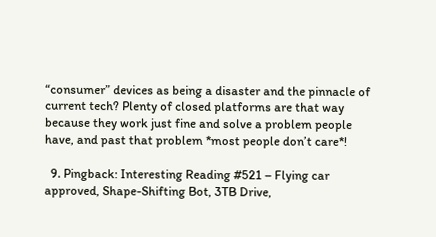“consumer” devices as being a disaster and the pinnacle of current tech? Plenty of closed platforms are that way because they work just fine and solve a problem people have, and past that problem *most people don’t care*!

  9. Pingback: Interesting Reading #521 – Flying car approved, Shape-Shifting Bot, 3TB Drive,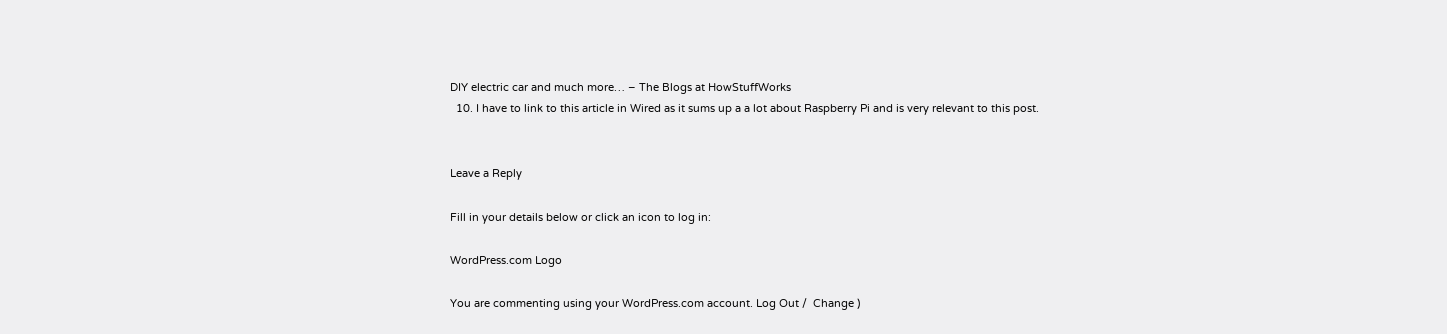DIY electric car and much more… – The Blogs at HowStuffWorks
  10. I have to link to this article in Wired as it sums up a a lot about Raspberry Pi and is very relevant to this post.


Leave a Reply

Fill in your details below or click an icon to log in:

WordPress.com Logo

You are commenting using your WordPress.com account. Log Out /  Change )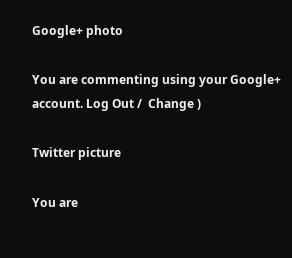Google+ photo

You are commenting using your Google+ account. Log Out /  Change )

Twitter picture

You are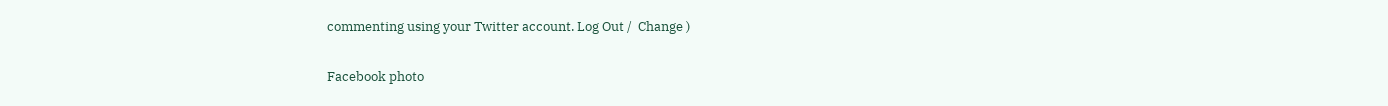commenting using your Twitter account. Log Out /  Change )

Facebook photo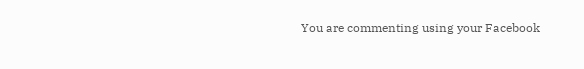You are commenting using your Facebook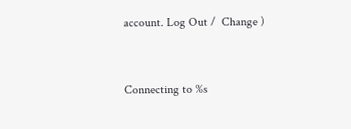account. Log Out /  Change )


Connecting to %s